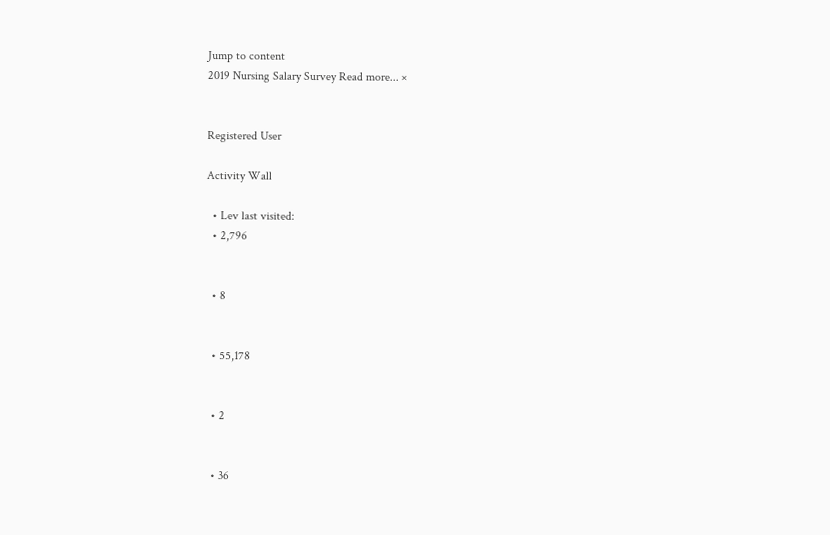Jump to content
2019 Nursing Salary Survey Read more... ×


Registered User

Activity Wall

  • Lev last visited:
  • 2,796


  • 8


  • 55,178


  • 2


  • 36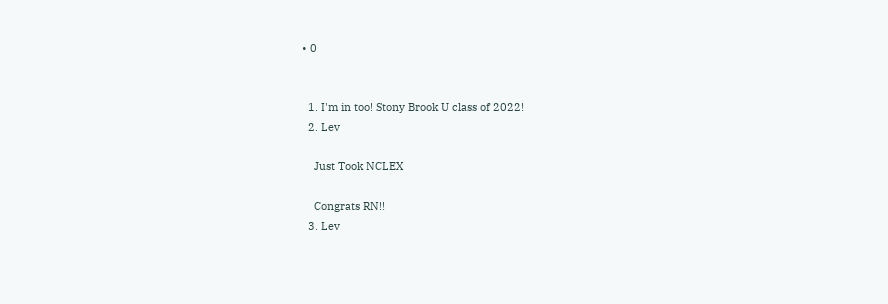• 0


  1. I'm in too! Stony Brook U class of 2022!
  2. Lev

    Just Took NCLEX

    Congrats RN!!
  3. Lev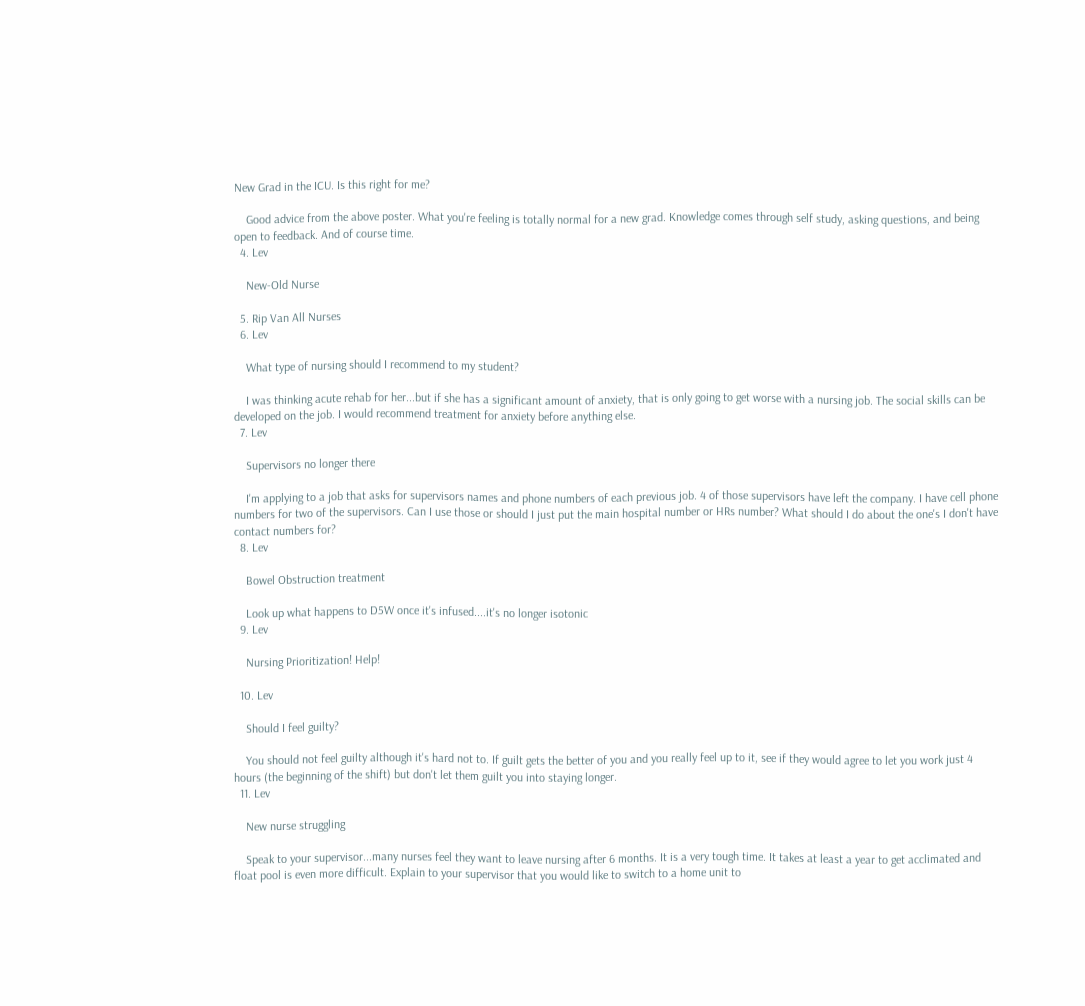New Grad in the ICU. Is this right for me?

    Good advice from the above poster. What you're feeling is totally normal for a new grad. Knowledge comes through self study, asking questions, and being open to feedback. And of course time.
  4. Lev

    New-Old Nurse

  5. Rip Van All Nurses
  6. Lev

    What type of nursing should I recommend to my student?

    I was thinking acute rehab for her...but if she has a significant amount of anxiety, that is only going to get worse with a nursing job. The social skills can be developed on the job. I would recommend treatment for anxiety before anything else.
  7. Lev

    Supervisors no longer there

    I'm applying to a job that asks for supervisors names and phone numbers of each previous job. 4 of those supervisors have left the company. I have cell phone numbers for two of the supervisors. Can I use those or should I just put the main hospital number or HRs number? What should I do about the one's I don't have contact numbers for?
  8. Lev

    Bowel Obstruction treatment

    Look up what happens to D5W once it's infused....it's no longer isotonic
  9. Lev

    Nursing Prioritization! Help!

  10. Lev

    Should I feel guilty?

    You should not feel guilty although it's hard not to. If guilt gets the better of you and you really feel up to it, see if they would agree to let you work just 4 hours (the beginning of the shift) but don't let them guilt you into staying longer.
  11. Lev

    New nurse struggling

    Speak to your supervisor...many nurses feel they want to leave nursing after 6 months. It is a very tough time. It takes at least a year to get acclimated and float pool is even more difficult. Explain to your supervisor that you would like to switch to a home unit to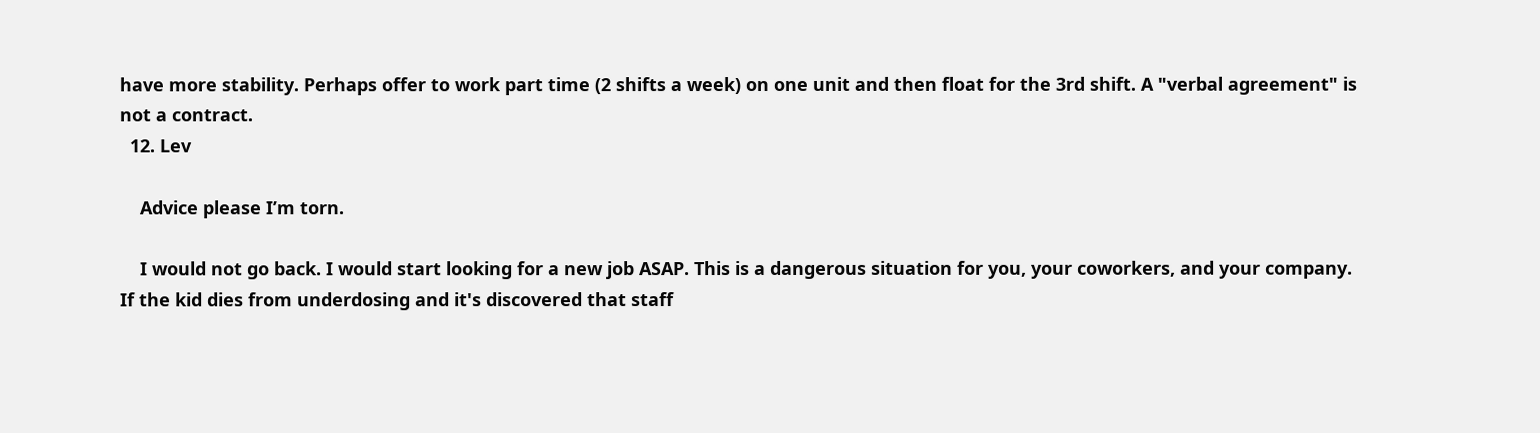have more stability. Perhaps offer to work part time (2 shifts a week) on one unit and then float for the 3rd shift. A "verbal agreement" is not a contract.
  12. Lev

    Advice please I’m torn.

    I would not go back. I would start looking for a new job ASAP. This is a dangerous situation for you, your coworkers, and your company. If the kid dies from underdosing and it's discovered that staff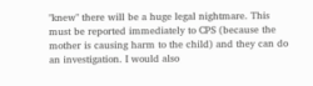"knew" there will be a huge legal nightmare. This must be reported immediately to CPS (because the mother is causing harm to the child) and they can do an investigation. I would also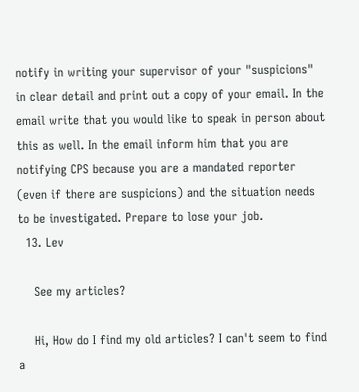notify in writing your supervisor of your "suspicions" in clear detail and print out a copy of your email. In the email write that you would like to speak in person about this as well. In the email inform him that you are notifying CPS because you are a mandated reporter (even if there are suspicions) and the situation needs to be investigated. Prepare to lose your job.
  13. Lev

    See my articles?

    Hi, How do I find my old articles? I can't seem to find a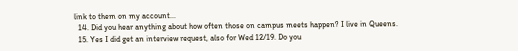link to them on my account...
  14. Did you hear anything about how often those on campus meets happen? I live in Queens.
  15. Yes I did get an interview request, also for Wed 12/19. Do you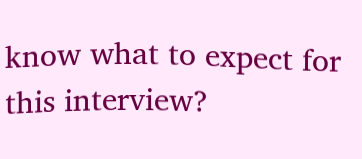know what to expect for this interview?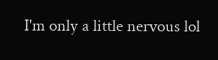I'm only a little nervous lol